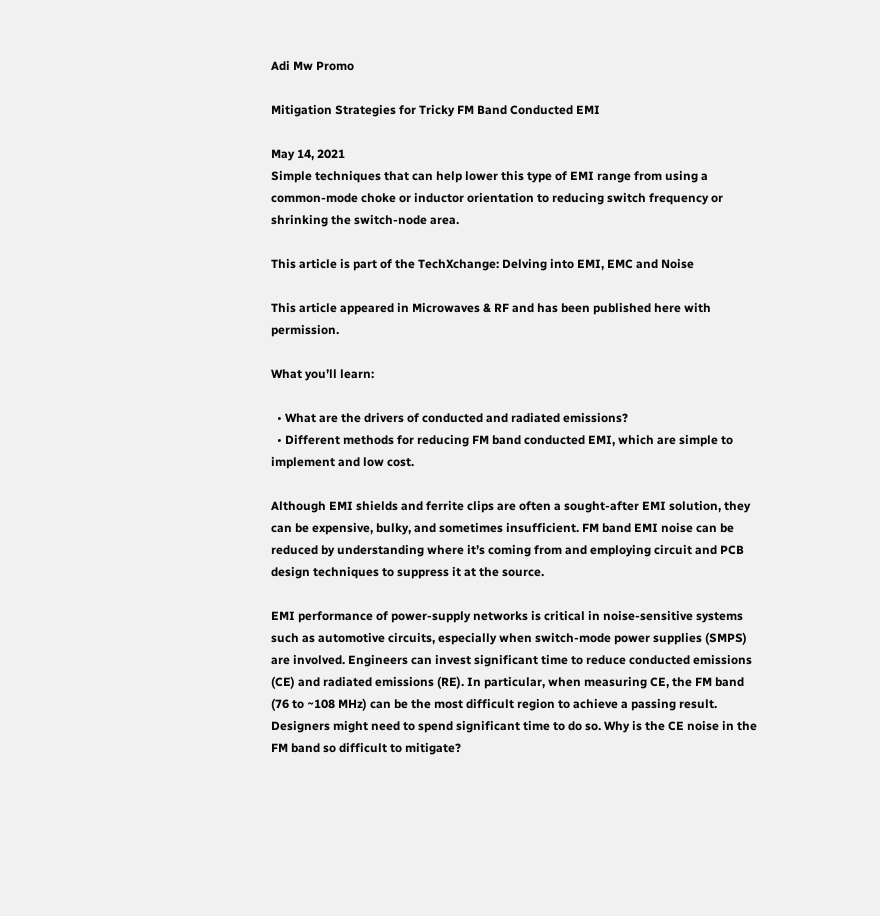Adi Mw Promo

Mitigation Strategies for Tricky FM Band Conducted EMI

May 14, 2021
Simple techniques that can help lower this type of EMI range from using a common-mode choke or inductor orientation to reducing switch frequency or shrinking the switch-node area.

This article is part of the TechXchange: Delving into EMI, EMC and Noise

This article appeared in Microwaves & RF and has been published here with permission.

What you’ll learn:

  • What are the drivers of conducted and radiated emissions?
  • Different methods for reducing FM band conducted EMI, which are simple to implement and low cost.

Although EMI shields and ferrite clips are often a sought-after EMI solution, they can be expensive, bulky, and sometimes insufficient. FM band EMI noise can be reduced by understanding where it’s coming from and employing circuit and PCB design techniques to suppress it at the source.

EMI performance of power-supply networks is critical in noise-sensitive systems such as automotive circuits, especially when switch-mode power supplies (SMPS) are involved. Engineers can invest significant time to reduce conducted emissions (CE) and radiated emissions (RE). In particular, when measuring CE, the FM band (76 to ~108 MHz) can be the most difficult region to achieve a passing result. Designers might need to spend significant time to do so. Why is the CE noise in the FM band so difficult to mitigate?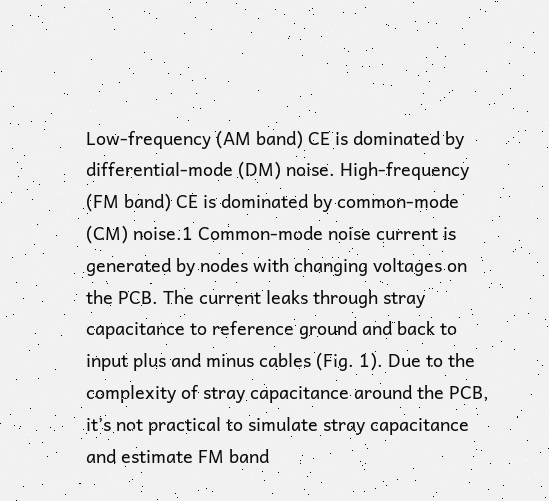Low-frequency (AM band) CE is dominated by differential-mode (DM) noise. High-frequency (FM band) CE is dominated by common-mode (CM) noise.1 Common-mode noise current is generated by nodes with changing voltages on the PCB. The current leaks through stray capacitance to reference ground and back to input plus and minus cables (Fig. 1). Due to the complexity of stray capacitance around the PCB, it’s not practical to simulate stray capacitance and estimate FM band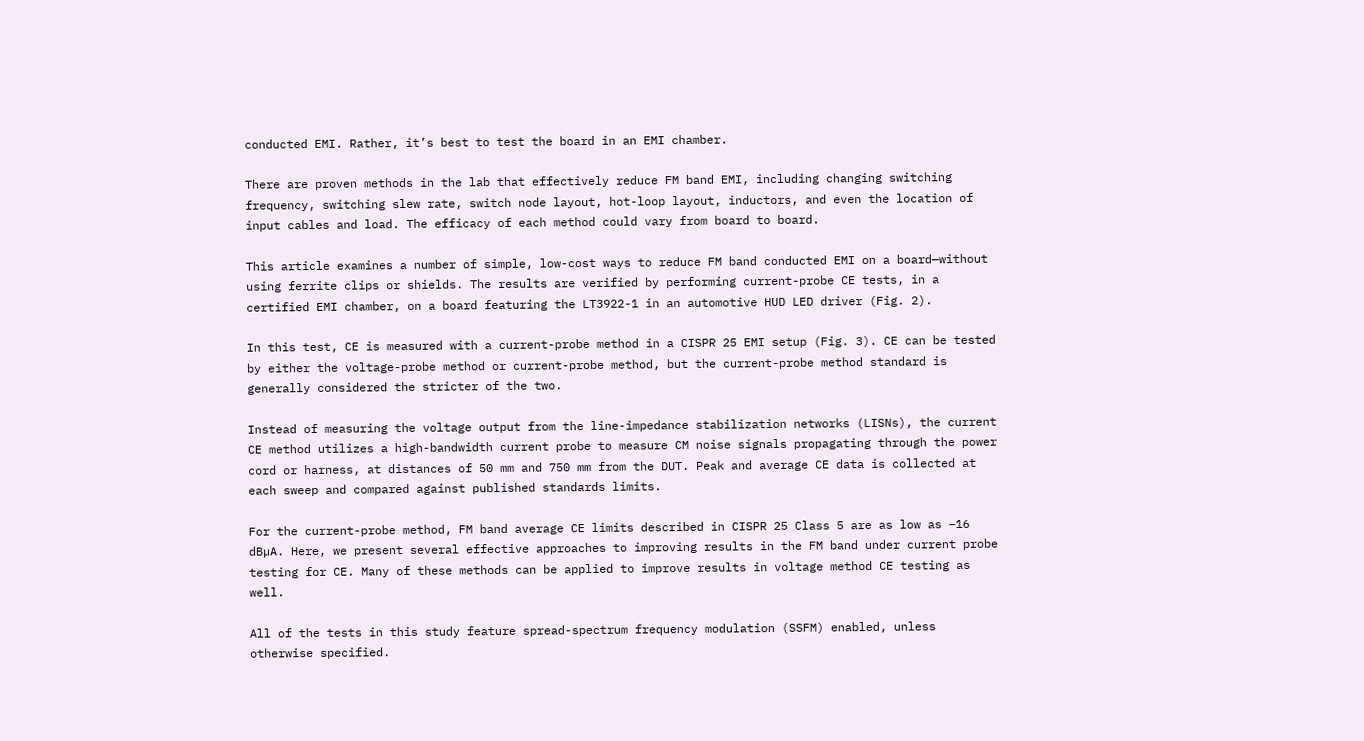conducted EMI. Rather, it’s best to test the board in an EMI chamber.

There are proven methods in the lab that effectively reduce FM band EMI, including changing switching frequency, switching slew rate, switch node layout, hot-loop layout, inductors, and even the location of input cables and load. The efficacy of each method could vary from board to board.

This article examines a number of simple, low-cost ways to reduce FM band conducted EMI on a board—without using ferrite clips or shields. The results are verified by performing current-probe CE tests, in a certified EMI chamber, on a board featuring the LT3922-1 in an automotive HUD LED driver (Fig. 2).

In this test, CE is measured with a current-probe method in a CISPR 25 EMI setup (Fig. 3). CE can be tested by either the voltage-probe method or current-probe method, but the current-probe method standard is generally considered the stricter of the two.

Instead of measuring the voltage output from the line-impedance stabilization networks (LISNs), the current CE method utilizes a high-bandwidth current probe to measure CM noise signals propagating through the power cord or harness, at distances of 50 mm and 750 mm from the DUT. Peak and average CE data is collected at each sweep and compared against published standards limits.

For the current-probe method, FM band average CE limits described in CISPR 25 Class 5 are as low as −16 dBµA. Here, we present several effective approaches to improving results in the FM band under current probe testing for CE. Many of these methods can be applied to improve results in voltage method CE testing as well.

All of the tests in this study feature spread-spectrum frequency modulation (SSFM) enabled, unless otherwise specified.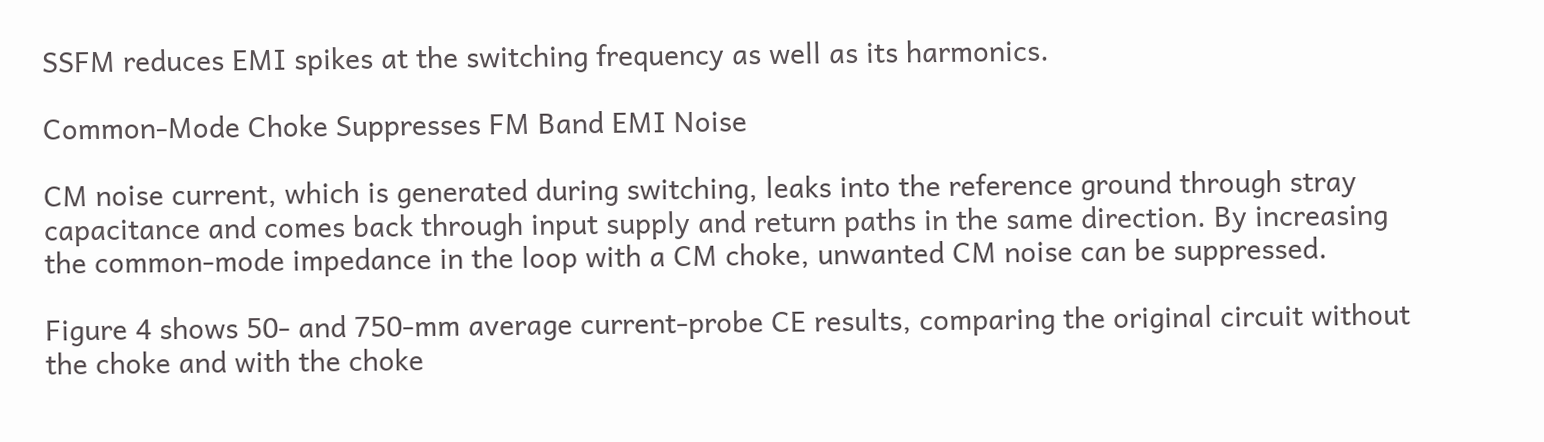SSFM reduces EMI spikes at the switching frequency as well as its harmonics.

Common-Mode Choke Suppresses FM Band EMI Noise

CM noise current, which is generated during switching, leaks into the reference ground through stray capacitance and comes back through input supply and return paths in the same direction. By increasing the common-mode impedance in the loop with a CM choke, unwanted CM noise can be suppressed.

Figure 4 shows 50- and 750-mm average current-probe CE results, comparing the original circuit without the choke and with the choke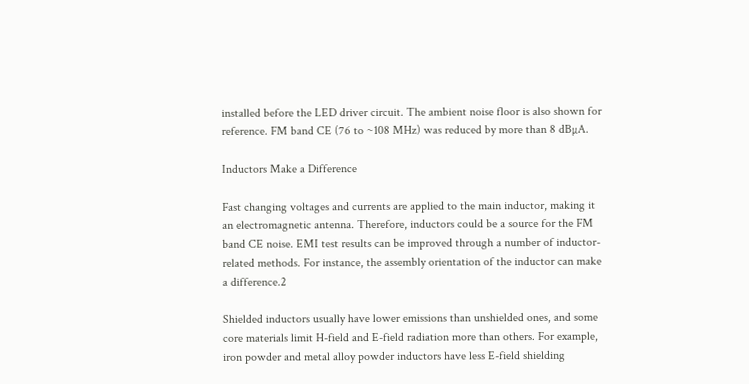installed before the LED driver circuit. The ambient noise floor is also shown for reference. FM band CE (76 to ~108 MHz) was reduced by more than 8 dBµA.

Inductors Make a Difference

Fast changing voltages and currents are applied to the main inductor, making it an electromagnetic antenna. Therefore, inductors could be a source for the FM band CE noise. EMI test results can be improved through a number of inductor-related methods. For instance, the assembly orientation of the inductor can make a difference.2

Shielded inductors usually have lower emissions than unshielded ones, and some core materials limit H-field and E-field radiation more than others. For example, iron powder and metal alloy powder inductors have less E-field shielding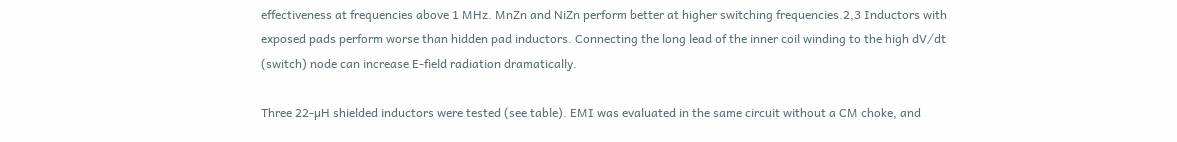effectiveness at frequencies above 1 MHz. MnZn and NiZn perform better at higher switching frequencies.2,3 Inductors with exposed pads perform worse than hidden pad inductors. Connecting the long lead of the inner coil winding to the high dV⁄dt (switch) node can increase E-field radiation dramatically.

Three 22-µH shielded inductors were tested (see table). EMI was evaluated in the same circuit without a CM choke, and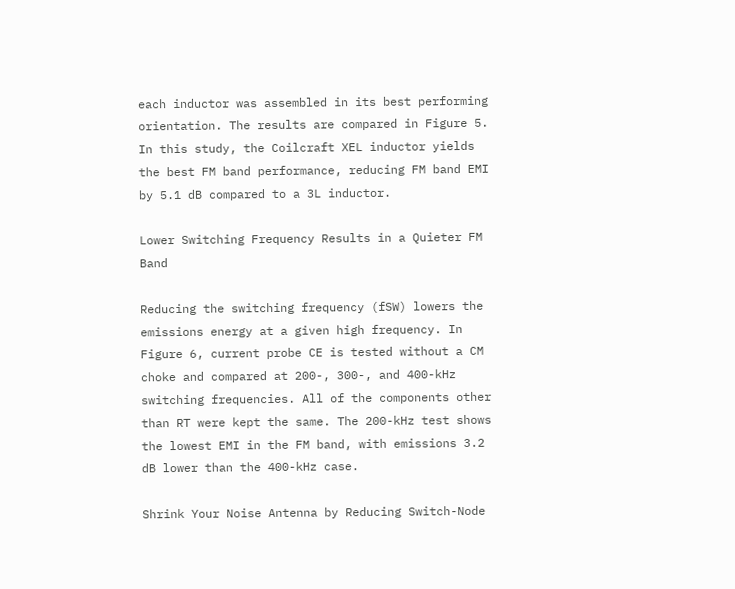each inductor was assembled in its best performing orientation. The results are compared in Figure 5. In this study, the Coilcraft XEL inductor yields the best FM band performance, reducing FM band EMI by 5.1 dB compared to a 3L inductor.

Lower Switching Frequency Results in a Quieter FM Band

Reducing the switching frequency (fSW) lowers the emissions energy at a given high frequency. In Figure 6, current probe CE is tested without a CM choke and compared at 200-, 300-, and 400-kHz switching frequencies. All of the components other than RT were kept the same. The 200-kHz test shows the lowest EMI in the FM band, with emissions 3.2 dB lower than the 400-kHz case.

Shrink Your Noise Antenna by Reducing Switch-Node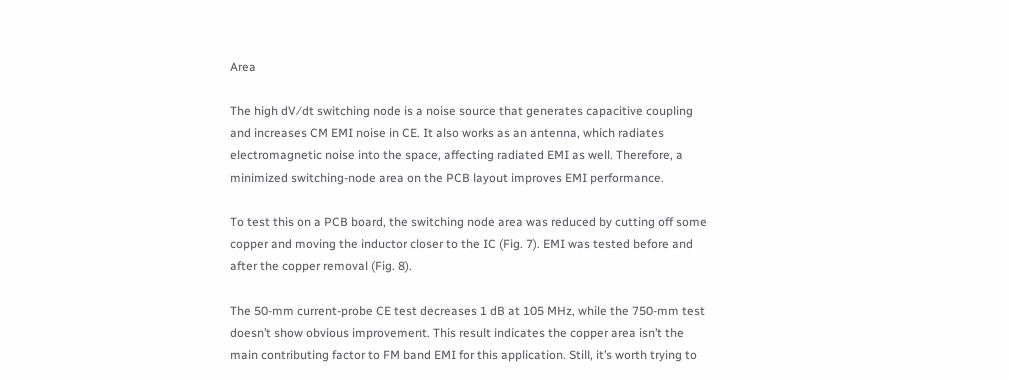Area

The high dV⁄dt switching node is a noise source that generates capacitive coupling and increases CM EMI noise in CE. It also works as an antenna, which radiates electromagnetic noise into the space, affecting radiated EMI as well. Therefore, a minimized switching-node area on the PCB layout improves EMI performance.

To test this on a PCB board, the switching node area was reduced by cutting off some copper and moving the inductor closer to the IC (Fig. 7). EMI was tested before and after the copper removal (Fig. 8).

The 50-mm current-probe CE test decreases 1 dB at 105 MHz, while the 750-mm test doesn’t show obvious improvement. This result indicates the copper area isn’t the main contributing factor to FM band EMI for this application. Still, it’s worth trying to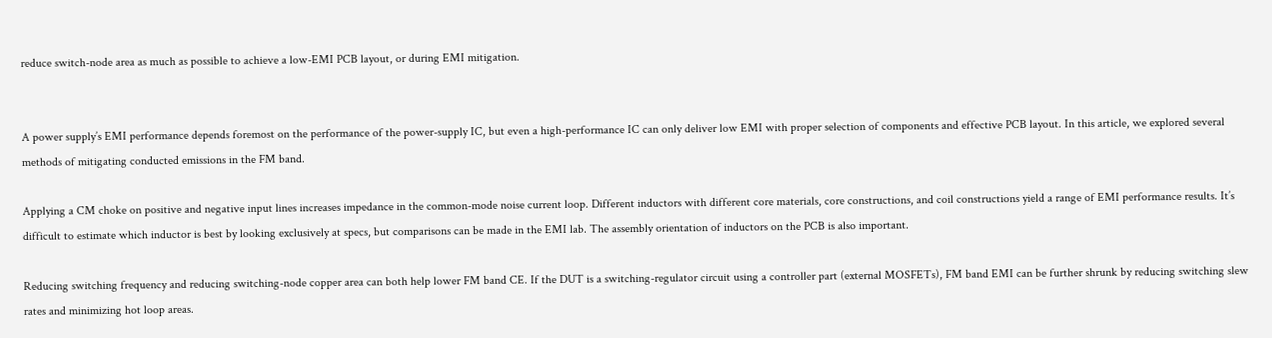reduce switch-node area as much as possible to achieve a low-EMI PCB layout, or during EMI mitigation.


A power supply’s EMI performance depends foremost on the performance of the power-supply IC, but even a high-performance IC can only deliver low EMI with proper selection of components and effective PCB layout. In this article, we explored several methods of mitigating conducted emissions in the FM band.

Applying a CM choke on positive and negative input lines increases impedance in the common-mode noise current loop. Different inductors with different core materials, core constructions, and coil constructions yield a range of EMI performance results. It’s difficult to estimate which inductor is best by looking exclusively at specs, but comparisons can be made in the EMI lab. The assembly orientation of inductors on the PCB is also important.

Reducing switching frequency and reducing switching-node copper area can both help lower FM band CE. If the DUT is a switching-regulator circuit using a controller part (external MOSFETs), FM band EMI can be further shrunk by reducing switching slew rates and minimizing hot loop areas.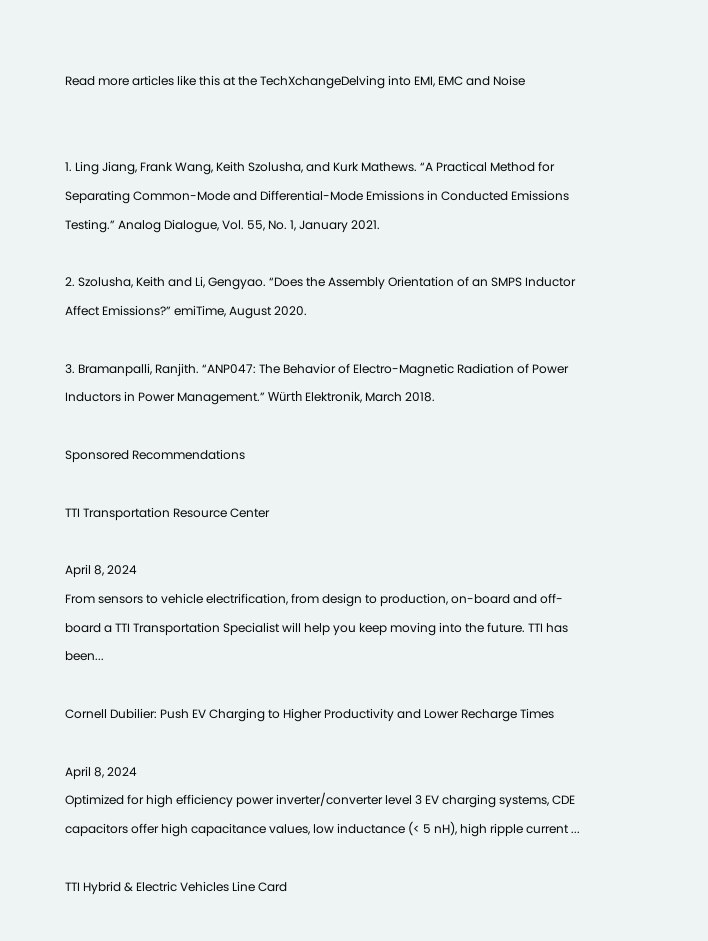Read more articles like this at the TechXchangeDelving into EMI, EMC and Noise


1. Ling Jiang, Frank Wang, Keith Szolusha, and Kurk Mathews. “A Practical Method for Separating Common-Mode and Differential-Mode Emissions in Conducted Emissions Testing.” Analog Dialogue, Vol. 55, No. 1, January 2021.

2. Szolusha, Keith and Li, Gengyao. “Does the Assembly Orientation of an SMPS Inductor Affect Emissions?” emiTime, August 2020.

3. Bramanpalli, Ranjith. “ANP047: The Behavior of Electro-Magnetic Radiation of Power Inductors in Power Management.” Würth Elektronik, March 2018.

Sponsored Recommendations

TTI Transportation Resource Center

April 8, 2024
From sensors to vehicle electrification, from design to production, on-board and off-board a TTI Transportation Specialist will help you keep moving into the future. TTI has been...

Cornell Dubilier: Push EV Charging to Higher Productivity and Lower Recharge Times

April 8, 2024
Optimized for high efficiency power inverter/converter level 3 EV charging systems, CDE capacitors offer high capacitance values, low inductance (< 5 nH), high ripple current ...

TTI Hybrid & Electric Vehicles Line Card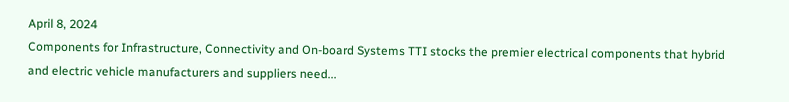April 8, 2024
Components for Infrastructure, Connectivity and On-board Systems TTI stocks the premier electrical components that hybrid and electric vehicle manufacturers and suppliers need...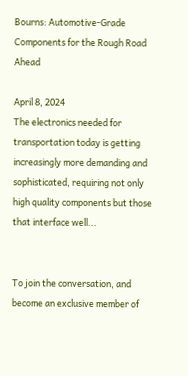Bourns: Automotive-Grade Components for the Rough Road Ahead

April 8, 2024
The electronics needed for transportation today is getting increasingly more demanding and sophisticated, requiring not only high quality components but those that interface well...


To join the conversation, and become an exclusive member of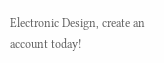Electronic Design, create an account today!